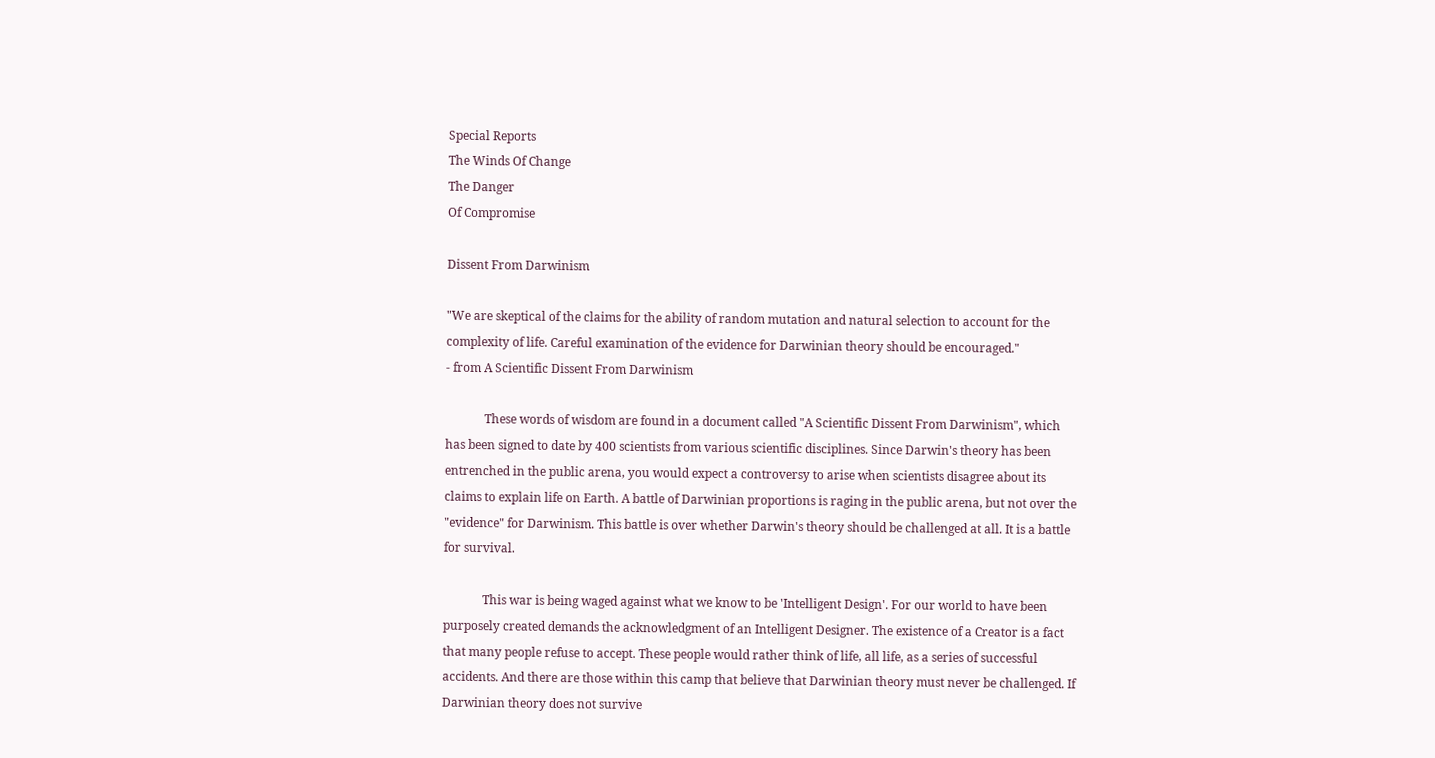Special Reports
The Winds Of Change
The Danger
Of Compromise

Dissent From Darwinism

"We are skeptical of the claims for the ability of random mutation and natural selection to account for the complexity of life. Careful examination of the evidence for Darwinian theory should be encouraged."
- from A Scientific Dissent From Darwinism

             These words of wisdom are found in a document called "A Scientific Dissent From Darwinism", which has been signed to date by 400 scientists from various scientific disciplines. Since Darwin's theory has been entrenched in the public arena, you would expect a controversy to arise when scientists disagree about its claims to explain life on Earth. A battle of Darwinian proportions is raging in the public arena, but not over the "evidence" for Darwinism. This battle is over whether Darwin's theory should be challenged at all. It is a battle for survival.

             This war is being waged against what we know to be 'Intelligent Design'. For our world to have been purposely created demands the acknowledgment of an Intelligent Designer. The existence of a Creator is a fact that many people refuse to accept. These people would rather think of life, all life, as a series of successful accidents. And there are those within this camp that believe that Darwinian theory must never be challenged. If Darwinian theory does not survive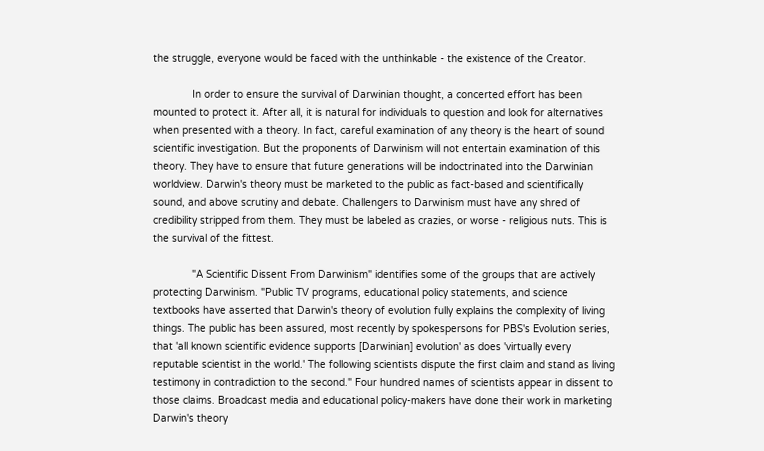the struggle, everyone would be faced with the unthinkable - the existence of the Creator.

             In order to ensure the survival of Darwinian thought, a concerted effort has been mounted to protect it. After all, it is natural for individuals to question and look for alternatives when presented with a theory. In fact, careful examination of any theory is the heart of sound scientific investigation. But the proponents of Darwinism will not entertain examination of this theory. They have to ensure that future generations will be indoctrinated into the Darwinian worldview. Darwin's theory must be marketed to the public as fact-based and scientifically sound, and above scrutiny and debate. Challengers to Darwinism must have any shred of credibility stripped from them. They must be labeled as crazies, or worse - religious nuts. This is the survival of the fittest.

             "A Scientific Dissent From Darwinism" identifies some of the groups that are actively protecting Darwinism. "Public TV programs, educational policy statements, and science textbooks have asserted that Darwin's theory of evolution fully explains the complexity of living things. The public has been assured, most recently by spokespersons for PBS's Evolution series, that 'all known scientific evidence supports [Darwinian] evolution' as does 'virtually every reputable scientist in the world.' The following scientists dispute the first claim and stand as living testimony in contradiction to the second." Four hundred names of scientists appear in dissent to those claims. Broadcast media and educational policy-makers have done their work in marketing Darwin's theory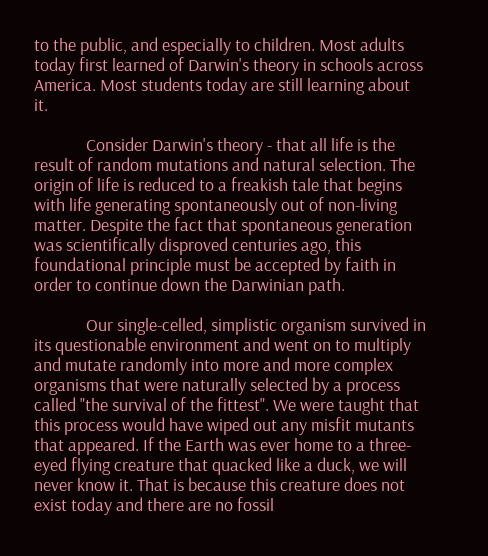to the public, and especially to children. Most adults today first learned of Darwin's theory in schools across America. Most students today are still learning about it.

             Consider Darwin's theory - that all life is the result of random mutations and natural selection. The origin of life is reduced to a freakish tale that begins with life generating spontaneously out of non-living matter. Despite the fact that spontaneous generation was scientifically disproved centuries ago, this foundational principle must be accepted by faith in order to continue down the Darwinian path.

             Our single-celled, simplistic organism survived in its questionable environment and went on to multiply and mutate randomly into more and more complex organisms that were naturally selected by a process called "the survival of the fittest". We were taught that this process would have wiped out any misfit mutants that appeared. If the Earth was ever home to a three-eyed flying creature that quacked like a duck, we will never know it. That is because this creature does not exist today and there are no fossil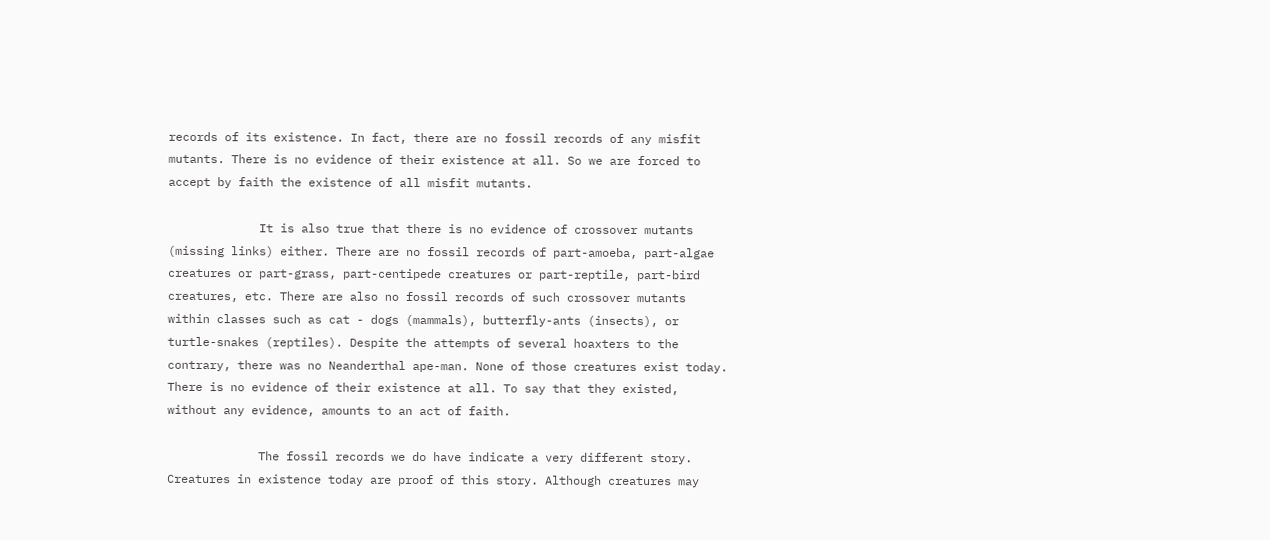records of its existence. In fact, there are no fossil records of any misfit mutants. There is no evidence of their existence at all. So we are forced to accept by faith the existence of all misfit mutants.

             It is also true that there is no evidence of crossover mutants (missing links) either. There are no fossil records of part-amoeba, part-algae creatures or part-grass, part-centipede creatures or part-reptile, part-bird creatures, etc. There are also no fossil records of such crossover mutants within classes such as cat - dogs (mammals), butterfly-ants (insects), or turtle-snakes (reptiles). Despite the attempts of several hoaxters to the contrary, there was no Neanderthal ape-man. None of those creatures exist today. There is no evidence of their existence at all. To say that they existed, without any evidence, amounts to an act of faith.

             The fossil records we do have indicate a very different story. Creatures in existence today are proof of this story. Although creatures may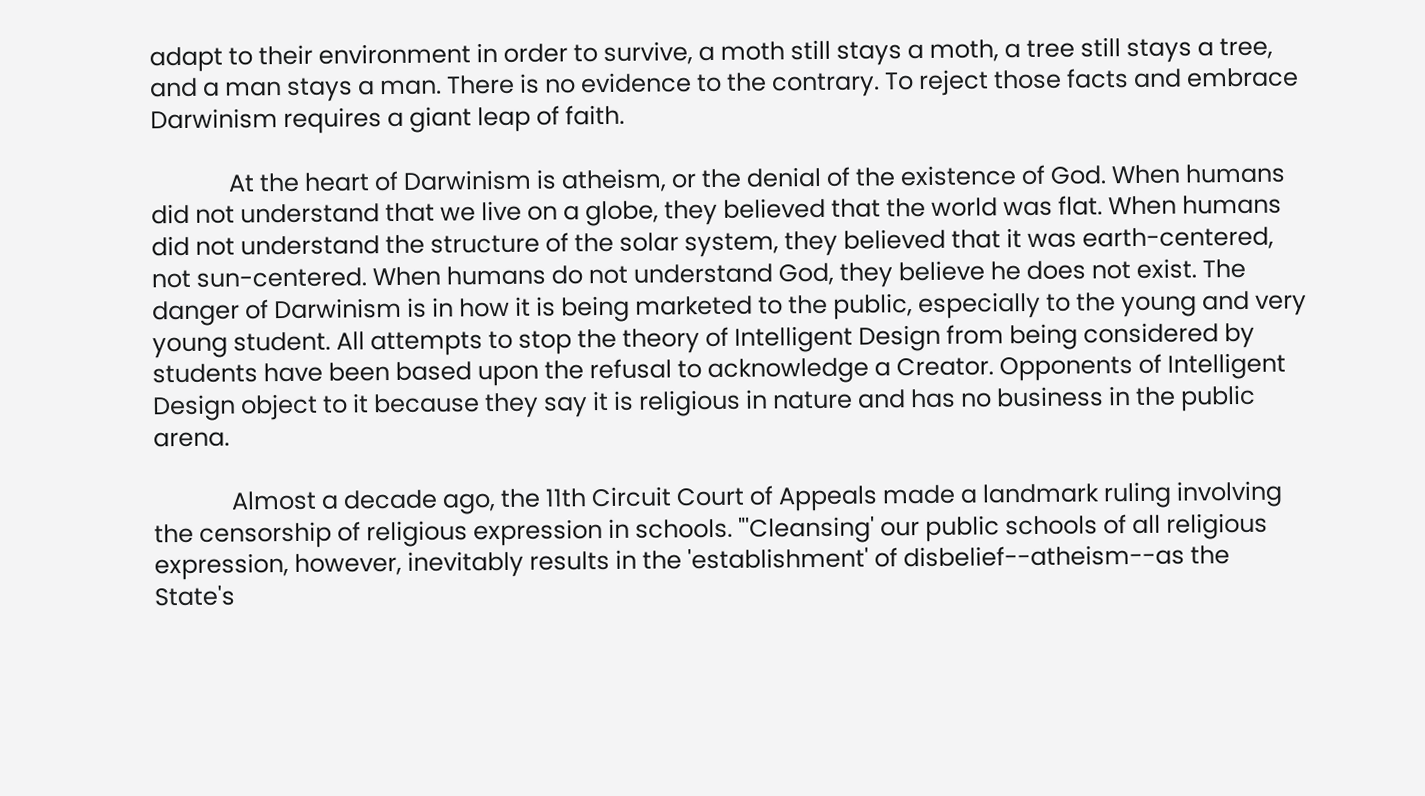adapt to their environment in order to survive, a moth still stays a moth, a tree still stays a tree, and a man stays a man. There is no evidence to the contrary. To reject those facts and embrace Darwinism requires a giant leap of faith.

             At the heart of Darwinism is atheism, or the denial of the existence of God. When humans did not understand that we live on a globe, they believed that the world was flat. When humans did not understand the structure of the solar system, they believed that it was earth-centered, not sun-centered. When humans do not understand God, they believe he does not exist. The danger of Darwinism is in how it is being marketed to the public, especially to the young and very young student. All attempts to stop the theory of Intelligent Design from being considered by students have been based upon the refusal to acknowledge a Creator. Opponents of Intelligent Design object to it because they say it is religious in nature and has no business in the public arena.

             Almost a decade ago, the 11th Circuit Court of Appeals made a landmark ruling involving the censorship of religious expression in schools. "'Cleansing' our public schools of all religious expression, however, inevitably results in the 'establishment' of disbelief--atheism--as the State's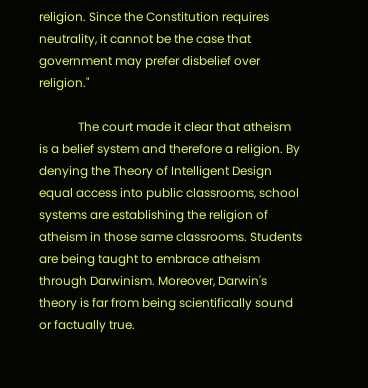religion. Since the Constitution requires neutrality, it cannot be the case that government may prefer disbelief over religion."

             The court made it clear that atheism is a belief system and therefore a religion. By denying the Theory of Intelligent Design equal access into public classrooms, school systems are establishing the religion of atheism in those same classrooms. Students are being taught to embrace atheism through Darwinism. Moreover, Darwin's theory is far from being scientifically sound or factually true.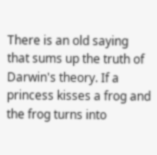There is an old saying that sums up the truth of Darwin's theory. If a princess kisses a frog and the frog turns into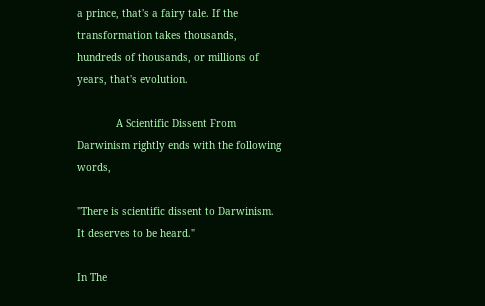a prince, that's a fairy tale. If the transformation takes thousands, hundreds of thousands, or millions of years, that's evolution.

             A Scientific Dissent From Darwinism rightly ends with the following words,

"There is scientific dissent to Darwinism. It deserves to be heard."

In The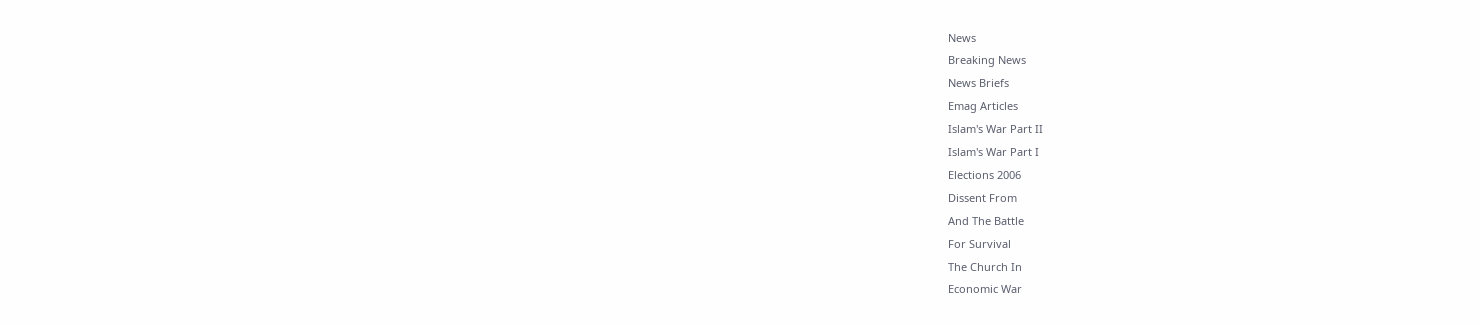News
Breaking News
News Briefs
Emag Articles
Islam's War Part II
Islam's War Part I
Elections 2006
Dissent From
And The Battle
For Survival
The Church In
Economic War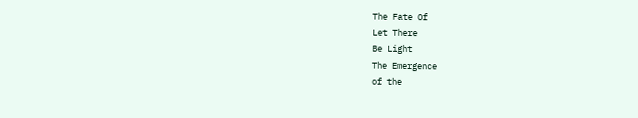The Fate Of
Let There
Be Light
The Emergence
of the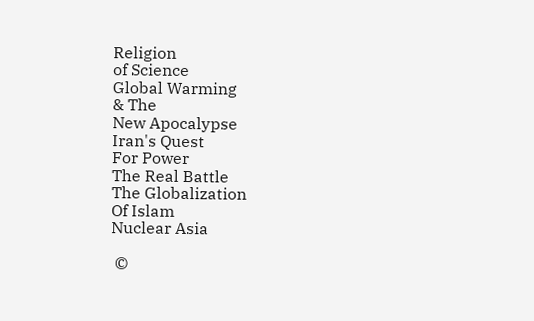Religion
of Science
Global Warming
& The
New Apocalypse
Iran's Quest
For Power
The Real Battle
The Globalization
Of Islam
Nuclear Asia

 ©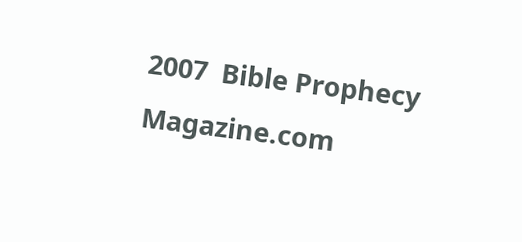2007  Bible Prophecy Magazine.com